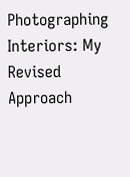Photographing Interiors: My Revised Approach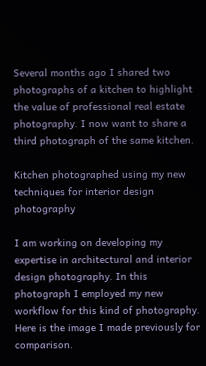Several months ago I shared two photographs of a kitchen to highlight the value of professional real estate photography. I now want to share a third photograph of the same kitchen.

Kitchen photographed using my new techniques for interior design photography

I am working on developing my expertise in architectural and interior design photography. In this photograph I employed my new workflow for this kind of photography. Here is the image I made previously for comparison.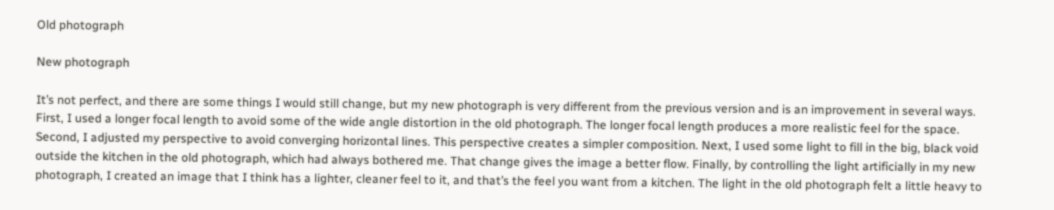Old photograph

New photograph

It’s not perfect, and there are some things I would still change, but my new photograph is very different from the previous version and is an improvement in several ways. First, I used a longer focal length to avoid some of the wide angle distortion in the old photograph. The longer focal length produces a more realistic feel for the space. Second, I adjusted my perspective to avoid converging horizontal lines. This perspective creates a simpler composition. Next, I used some light to fill in the big, black void outside the kitchen in the old photograph, which had always bothered me. That change gives the image a better flow. Finally, by controlling the light artificially in my new photograph, I created an image that I think has a lighter, cleaner feel to it, and that’s the feel you want from a kitchen. The light in the old photograph felt a little heavy to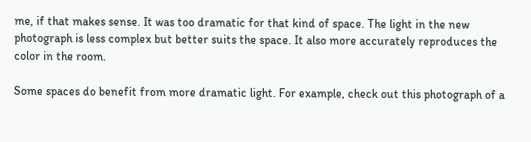me, if that makes sense. It was too dramatic for that kind of space. The light in the new photograph is less complex but better suits the space. It also more accurately reproduces the color in the room.

Some spaces do benefit from more dramatic light. For example, check out this photograph of a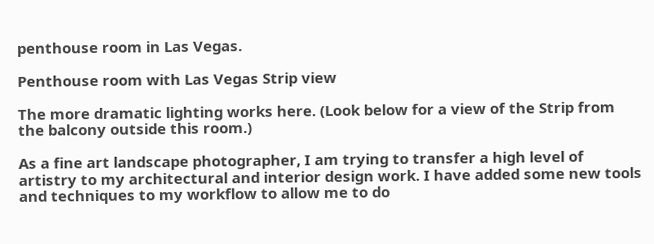penthouse room in Las Vegas.

Penthouse room with Las Vegas Strip view

The more dramatic lighting works here. (Look below for a view of the Strip from the balcony outside this room.)

As a fine art landscape photographer, I am trying to transfer a high level of artistry to my architectural and interior design work. I have added some new tools and techniques to my workflow to allow me to do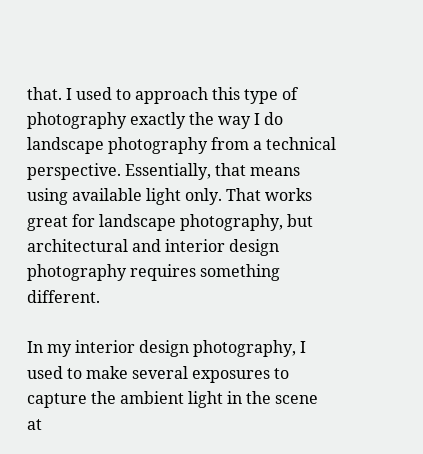that. I used to approach this type of photography exactly the way I do landscape photography from a technical perspective. Essentially, that means using available light only. That works great for landscape photography, but architectural and interior design photography requires something different.

In my interior design photography, I used to make several exposures to capture the ambient light in the scene at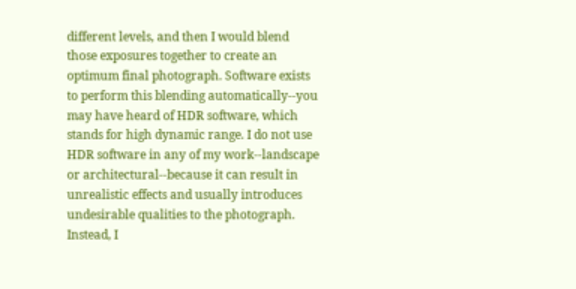different levels, and then I would blend those exposures together to create an optimum final photograph. Software exists to perform this blending automatically--you may have heard of HDR software, which stands for high dynamic range. I do not use HDR software in any of my work--landscape or architectural--because it can result in unrealistic effects and usually introduces undesirable qualities to the photograph. Instead, I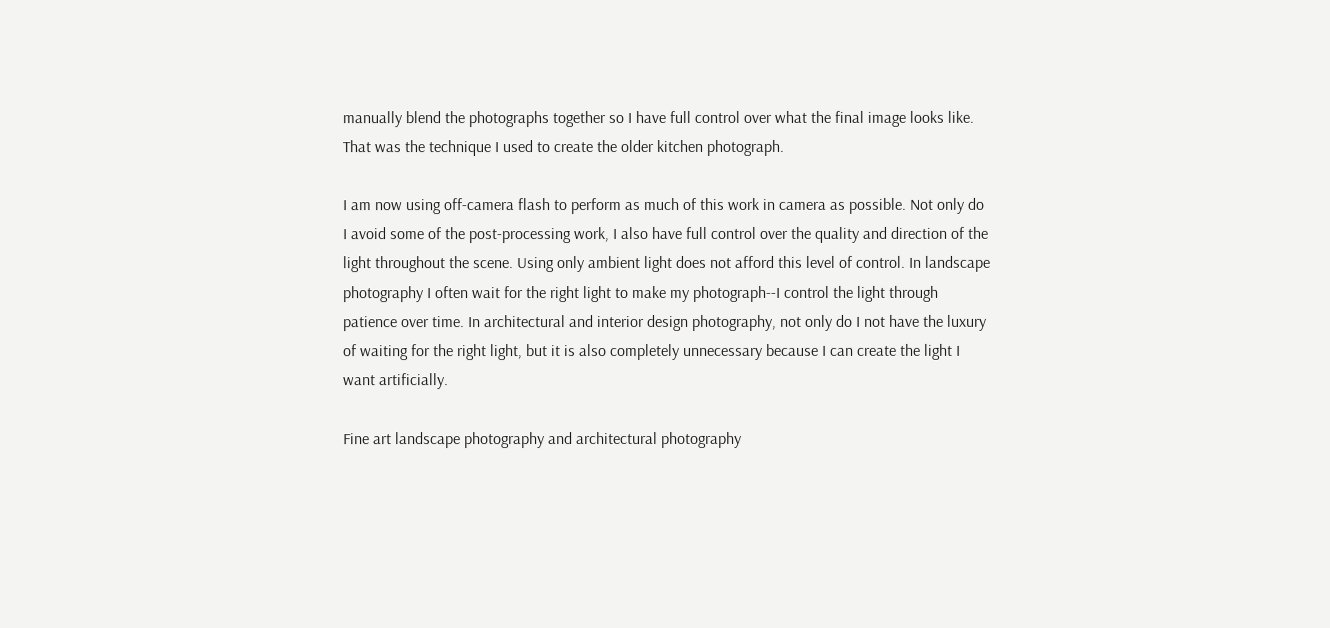manually blend the photographs together so I have full control over what the final image looks like. That was the technique I used to create the older kitchen photograph.

I am now using off-camera flash to perform as much of this work in camera as possible. Not only do I avoid some of the post-processing work, I also have full control over the quality and direction of the light throughout the scene. Using only ambient light does not afford this level of control. In landscape photography I often wait for the right light to make my photograph--I control the light through patience over time. In architectural and interior design photography, not only do I not have the luxury of waiting for the right light, but it is also completely unnecessary because I can create the light I want artificially.

Fine art landscape photography and architectural photography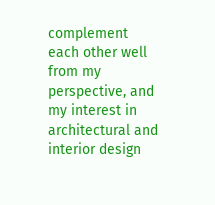complement each other well from my perspective, and my interest in architectural and interior design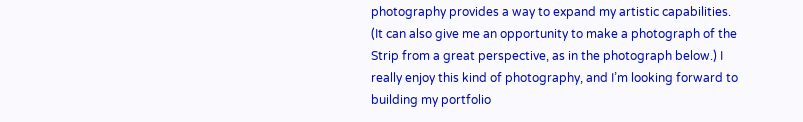photography provides a way to expand my artistic capabilities. (It can also give me an opportunity to make a photograph of the Strip from a great perspective, as in the photograph below.) I really enjoy this kind of photography, and I’m looking forward to building my portfolio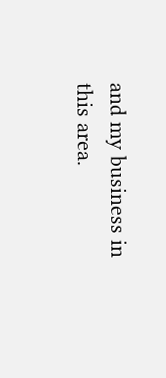and my business in this area.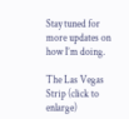Stay tuned for more updates on how I’m doing.

The Las Vegas Strip (click to enlarge)